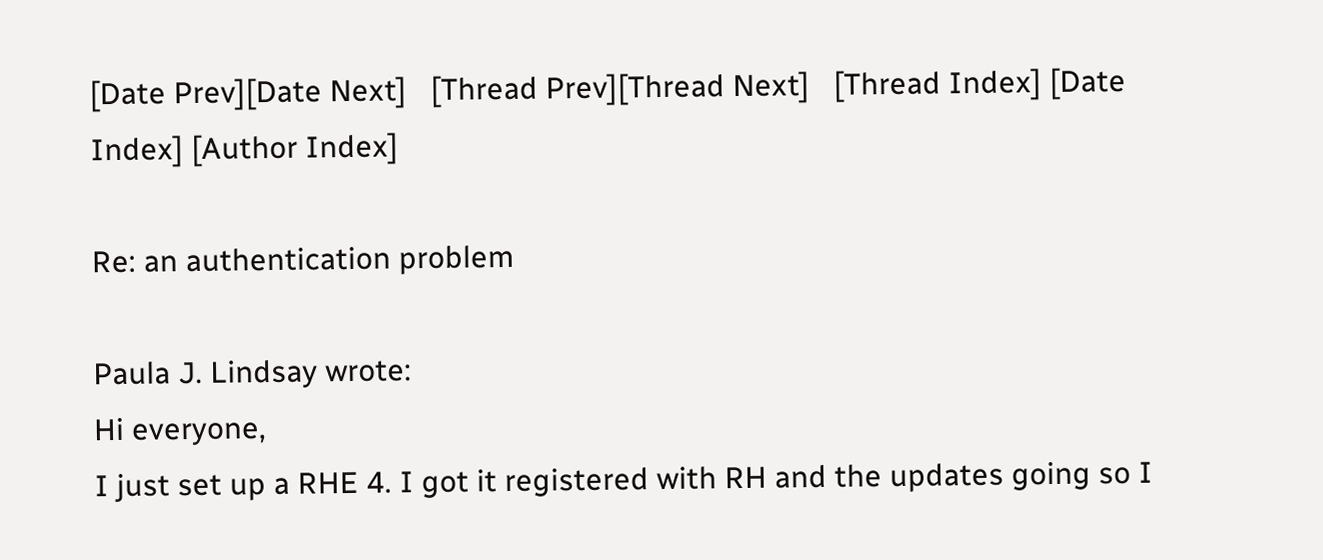[Date Prev][Date Next]   [Thread Prev][Thread Next]   [Thread Index] [Date Index] [Author Index]

Re: an authentication problem

Paula J. Lindsay wrote:
Hi everyone,
I just set up a RHE 4. I got it registered with RH and the updates going so I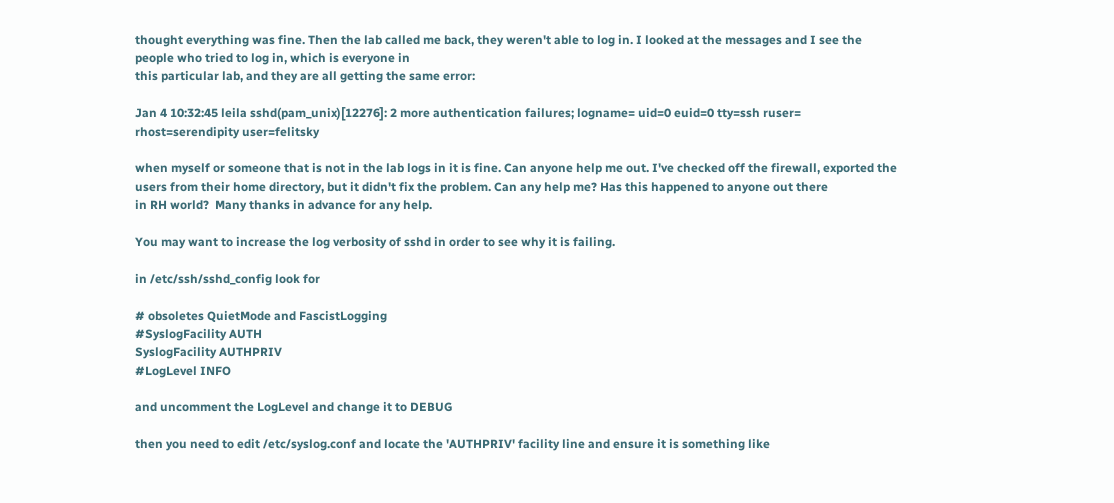thought everything was fine. Then the lab called me back, they weren't able to log in. I looked at the messages and I see the people who tried to log in, which is everyone in
this particular lab, and they are all getting the same error:

Jan 4 10:32:45 leila sshd(pam_unix)[12276]: 2 more authentication failures; logname= uid=0 euid=0 tty=ssh ruser= rhost=serendipity user=felitsky

when myself or someone that is not in the lab logs in it is fine. Can anyone help me out. I've checked off the firewall, exported the users from their home directory, but it didn't fix the problem. Can any help me? Has this happened to anyone out there
in RH world?  Many thanks in advance for any help.

You may want to increase the log verbosity of sshd in order to see why it is failing.

in /etc/ssh/sshd_config look for

# obsoletes QuietMode and FascistLogging
#SyslogFacility AUTH
SyslogFacility AUTHPRIV
#LogLevel INFO

and uncomment the LogLevel and change it to DEBUG

then you need to edit /etc/syslog.conf and locate the 'AUTHPRIV' facility line and ensure it is something like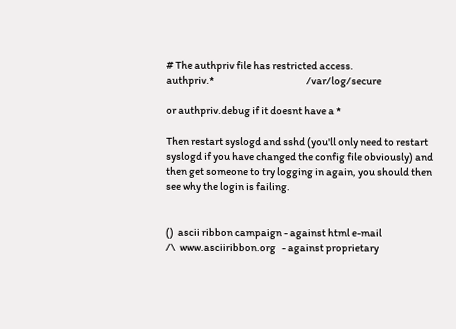# The authpriv file has restricted access.
authpriv.*                                              /var/log/secure

or authpriv.debug if it doesnt have a *

Then restart syslogd and sshd (you'll only need to restart syslogd if you have changed the config file obviously) and then get someone to try logging in again, you should then see why the login is failing.


()  ascii ribbon campaign - against html e-mail
/\  www.asciiribbon.org   - against proprietary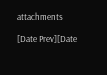attachments

[Date Prev][Date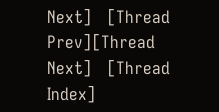Next]   [Thread Prev][Thread Next]   [Thread Index]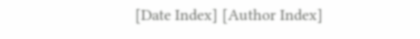[Date Index] [Author Index]